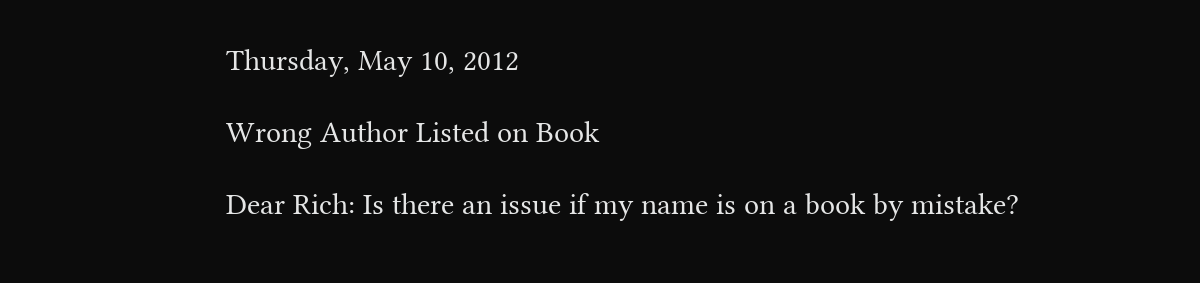Thursday, May 10, 2012

Wrong Author Listed on Book

Dear Rich: Is there an issue if my name is on a book by mistake?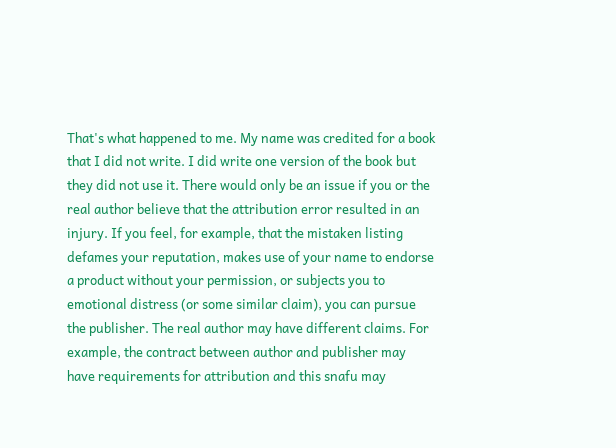That's what happened to me. My name was credited for a book that I did not write. I did write one version of the book but they did not use it. There would only be an issue if you or the real author believe that the attribution error resulted in an injury. If you feel, for example, that the mistaken listing defames your reputation, makes use of your name to endorse a product without your permission, or subjects you to emotional distress (or some similar claim), you can pursue the publisher. The real author may have different claims. For example, the contract between author and publisher may have requirements for attribution and this snafu may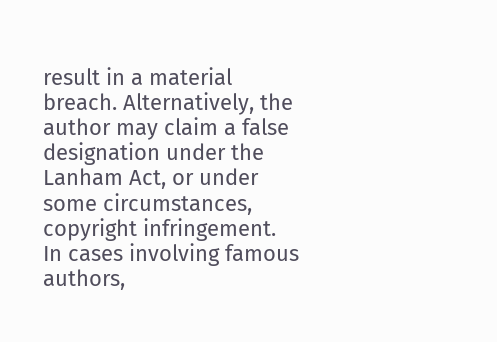result in a material breach. Alternatively, the author may claim a false designation under the Lanham Act, or under some circumstances, copyright infringement.  In cases involving famous authors,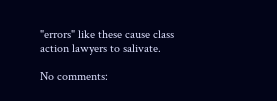"errors" like these cause class action lawyers to salivate.

No comments: